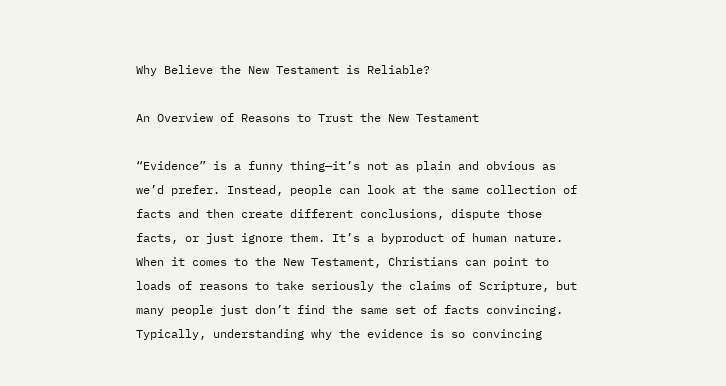Why Believe the New Testament is Reliable?

An Overview of Reasons to Trust the New Testament

“Evidence” is a funny thing—it’s not as plain and obvious as we’d prefer. Instead, people can look at the same collection of facts and then create different conclusions, dispute those facts, or just ignore them. It’s a byproduct of human nature. When it comes to the New Testament, Christians can point to loads of reasons to take seriously the claims of Scripture, but many people just don’t find the same set of facts convincing. Typically, understanding why the evidence is so convincing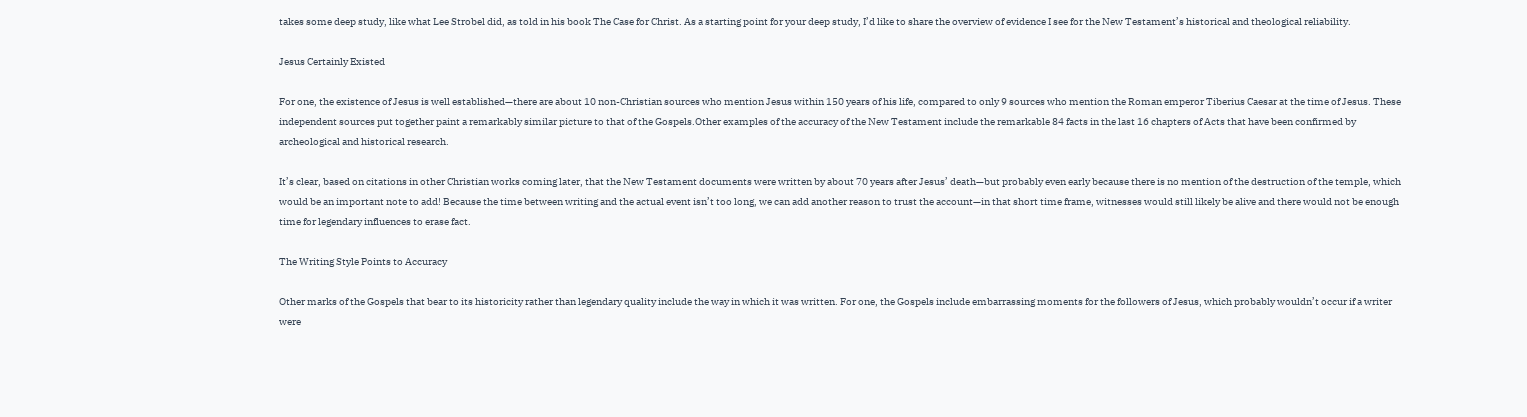takes some deep study, like what Lee Strobel did, as told in his book The Case for Christ. As a starting point for your deep study, I’d like to share the overview of evidence I see for the New Testament’s historical and theological reliability.

Jesus Certainly Existed

For one, the existence of Jesus is well established—there are about 10 non-Christian sources who mention Jesus within 150 years of his life, compared to only 9 sources who mention the Roman emperor Tiberius Caesar at the time of Jesus. These independent sources put together paint a remarkably similar picture to that of the Gospels.Other examples of the accuracy of the New Testament include the remarkable 84 facts in the last 16 chapters of Acts that have been confirmed by archeological and historical research.

It’s clear, based on citations in other Christian works coming later, that the New Testament documents were written by about 70 years after Jesus’ death—but probably even early because there is no mention of the destruction of the temple, which would be an important note to add! Because the time between writing and the actual event isn’t too long, we can add another reason to trust the account—in that short time frame, witnesses would still likely be alive and there would not be enough time for legendary influences to erase fact.

The Writing Style Points to Accuracy

Other marks of the Gospels that bear to its historicity rather than legendary quality include the way in which it was written. For one, the Gospels include embarrassing moments for the followers of Jesus, which probably wouldn’t occur if a writer were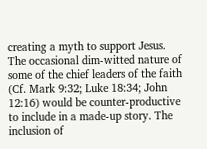creating a myth to support Jesus. The occasional dim-witted nature of some of the chief leaders of the faith (Cf. Mark 9:32; Luke 18:34; John 12:16) would be counter-productive to include in a made-up story. The inclusion of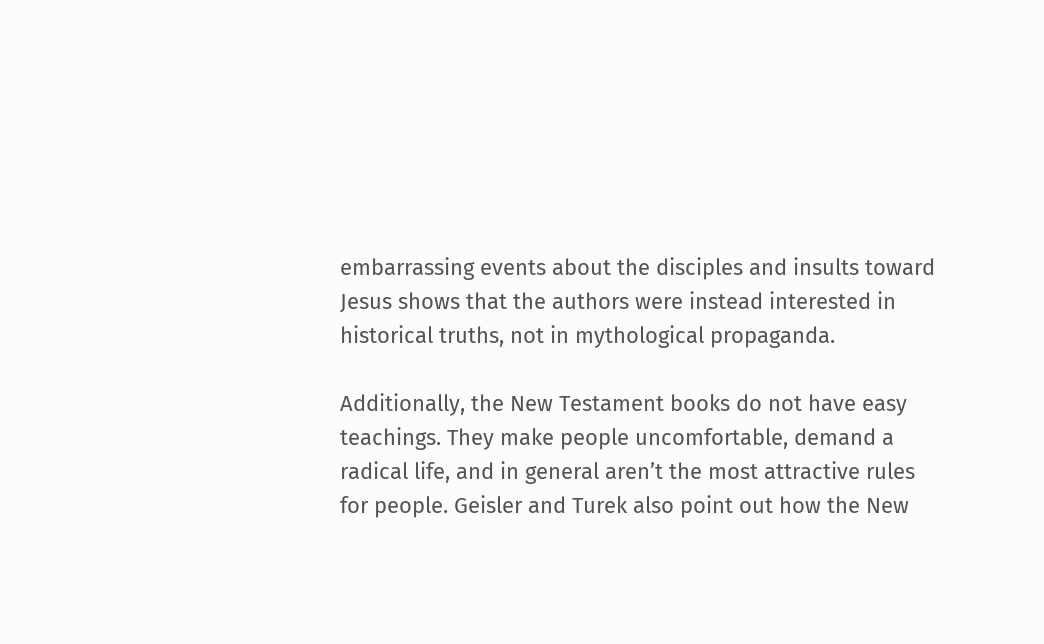embarrassing events about the disciples and insults toward Jesus shows that the authors were instead interested in historical truths, not in mythological propaganda.

Additionally, the New Testament books do not have easy teachings. They make people uncomfortable, demand a radical life, and in general aren’t the most attractive rules for people. Geisler and Turek also point out how the New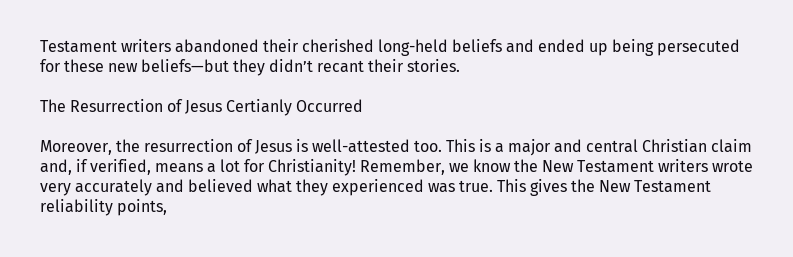Testament writers abandoned their cherished long-held beliefs and ended up being persecuted for these new beliefs—but they didn’t recant their stories.

The Resurrection of Jesus Certianly Occurred

Moreover, the resurrection of Jesus is well-attested too. This is a major and central Christian claim and, if verified, means a lot for Christianity! Remember, we know the New Testament writers wrote very accurately and believed what they experienced was true. This gives the New Testament reliability points,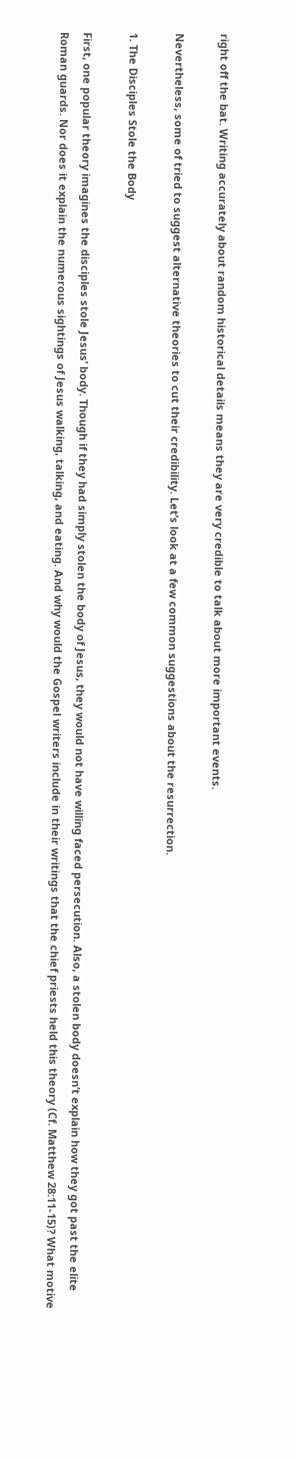right off the bat. Writing accurately about random historical details means they are very credible to talk about more important events.

Nevertheless, some of tried to suggest alternative theories to cut their credibility. Let’s look at a few common suggestions about the resurrection.

1. The Disciples Stole the Body

First, one popular theory imagines the disciples stole Jesus’ body. Though if they had simply stolen the body of Jesus, they would not have willing faced persecution. Also, a stolen body doesn’t explain how they got past the elite Roman guards. Nor does it explain the numerous sightings of Jesus walking, talking, and eating. And why would the Gospel writers include in their writings that the chief priests held this theory (Cf. Matthew 28:11-15)? What motive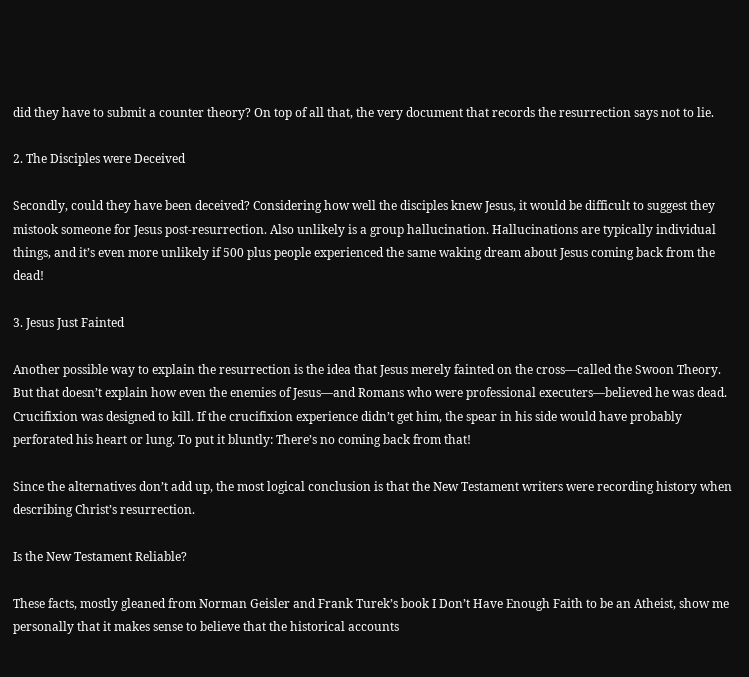did they have to submit a counter theory? On top of all that, the very document that records the resurrection says not to lie.

2. The Disciples were Deceived

Secondly, could they have been deceived? Considering how well the disciples knew Jesus, it would be difficult to suggest they mistook someone for Jesus post-resurrection. Also unlikely is a group hallucination. Hallucinations are typically individual things, and it’s even more unlikely if 500 plus people experienced the same waking dream about Jesus coming back from the dead!

3. Jesus Just Fainted

Another possible way to explain the resurrection is the idea that Jesus merely fainted on the cross—called the Swoon Theory. But that doesn’t explain how even the enemies of Jesus—and Romans who were professional executers—believed he was dead. Crucifixion was designed to kill. If the crucifixion experience didn’t get him, the spear in his side would have probably perforated his heart or lung. To put it bluntly: There’s no coming back from that!

Since the alternatives don’t add up, the most logical conclusion is that the New Testament writers were recording history when describing Christ’s resurrection.

Is the New Testament Reliable?

These facts, mostly gleaned from Norman Geisler and Frank Turek’s book I Don’t Have Enough Faith to be an Atheist, show me personally that it makes sense to believe that the historical accounts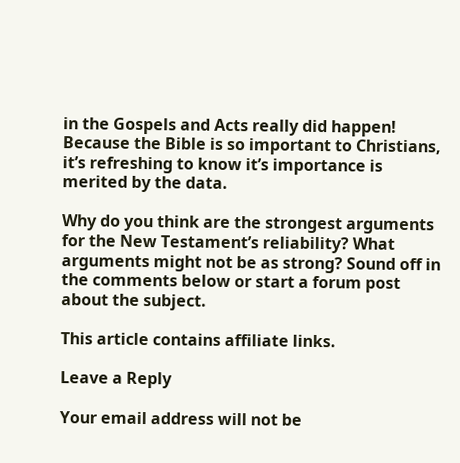in the Gospels and Acts really did happen! Because the Bible is so important to Christians, it’s refreshing to know it’s importance is merited by the data.

Why do you think are the strongest arguments for the New Testament’s reliability? What arguments might not be as strong? Sound off in the comments below or start a forum post about the subject.

This article contains affiliate links.

Leave a Reply

Your email address will not be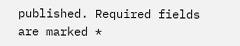published. Required fields are marked *